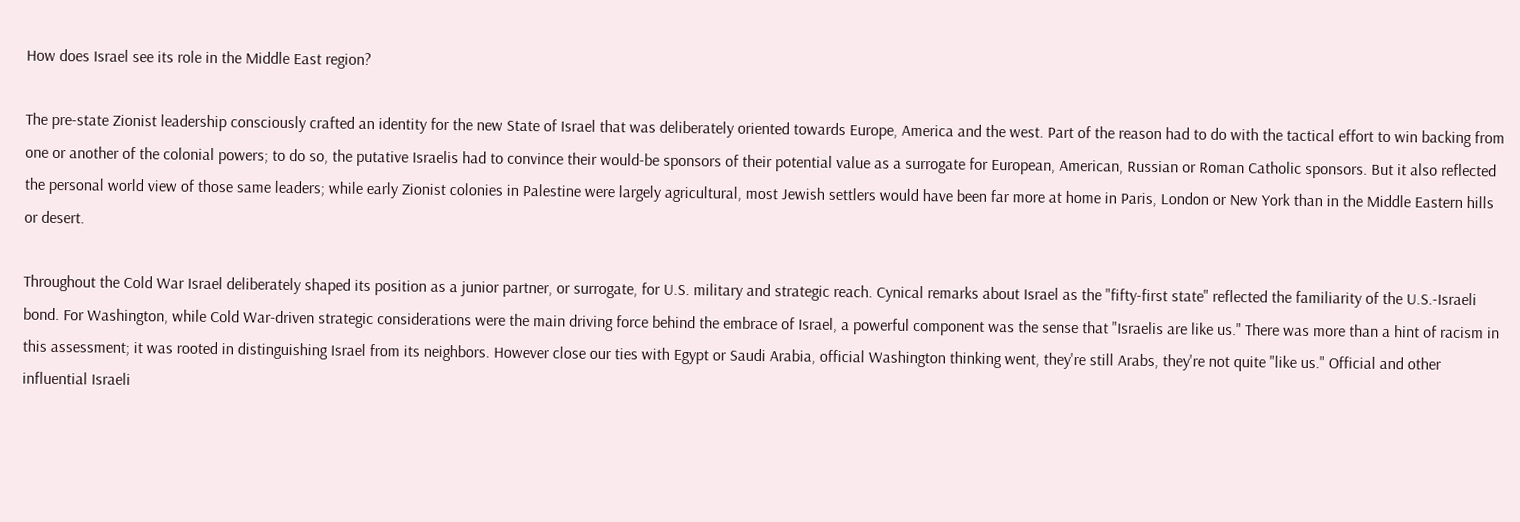How does Israel see its role in the Middle East region?

The pre-state Zionist leadership consciously crafted an identity for the new State of Israel that was deliberately oriented towards Europe, America and the west. Part of the reason had to do with the tactical effort to win backing from one or another of the colonial powers; to do so, the putative Israelis had to convince their would-be sponsors of their potential value as a surrogate for European, American, Russian or Roman Catholic sponsors. But it also reflected the personal world view of those same leaders; while early Zionist colonies in Palestine were largely agricultural, most Jewish settlers would have been far more at home in Paris, London or New York than in the Middle Eastern hills or desert.

Throughout the Cold War Israel deliberately shaped its position as a junior partner, or surrogate, for U.S. military and strategic reach. Cynical remarks about Israel as the "fifty-first state" reflected the familiarity of the U.S.-Israeli bond. For Washington, while Cold War-driven strategic considerations were the main driving force behind the embrace of Israel, a powerful component was the sense that "Israelis are like us." There was more than a hint of racism in this assessment; it was rooted in distinguishing Israel from its neighbors. However close our ties with Egypt or Saudi Arabia, official Washington thinking went, they're still Arabs, they're not quite "like us." Official and other influential Israeli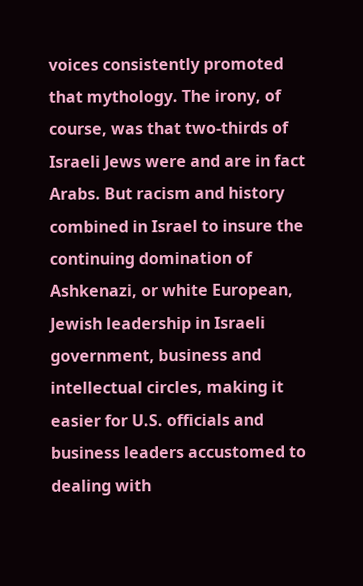voices consistently promoted that mythology. The irony, of course, was that two-thirds of Israeli Jews were and are in fact Arabs. But racism and history combined in Israel to insure the continuing domination of Ashkenazi, or white European, Jewish leadership in Israeli government, business and intellectual circles, making it easier for U.S. officials and business leaders accustomed to dealing with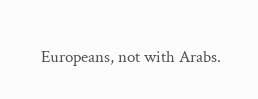Europeans, not with Arabs.